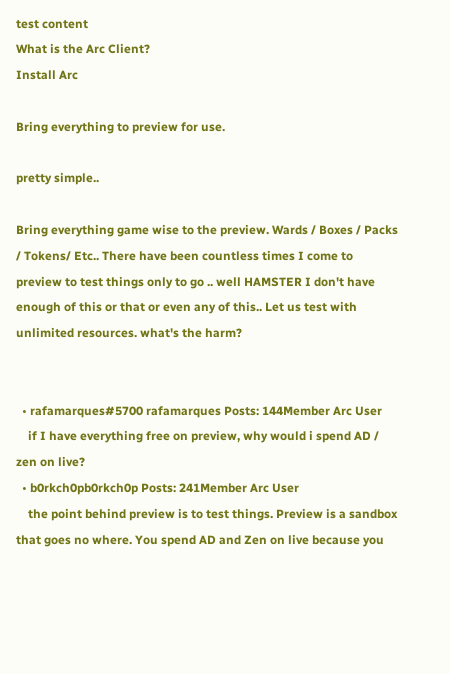test content
What is the Arc Client?
Install Arc

Bring everything to preview for use.

pretty simple..

Bring everything game wise to the preview. Wards / Boxes / Packs / Tokens/ Etc.. There have been countless times I come to preview to test things only to go .. well HAMSTER I don't have enough of this or that or even any of this.. Let us test with unlimited resources. what's the harm?


  • rafamarques#5700 rafamarques Posts: 144Member Arc User
    if I have everything free on preview, why would i spend AD / zen on live?
  • b0rkch0pb0rkch0p Posts: 241Member Arc User
    the point behind preview is to test things. Preview is a sandbox that goes no where. You spend AD and Zen on live because you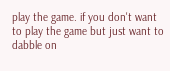play the game. if you don't want to play the game but just want to dabble on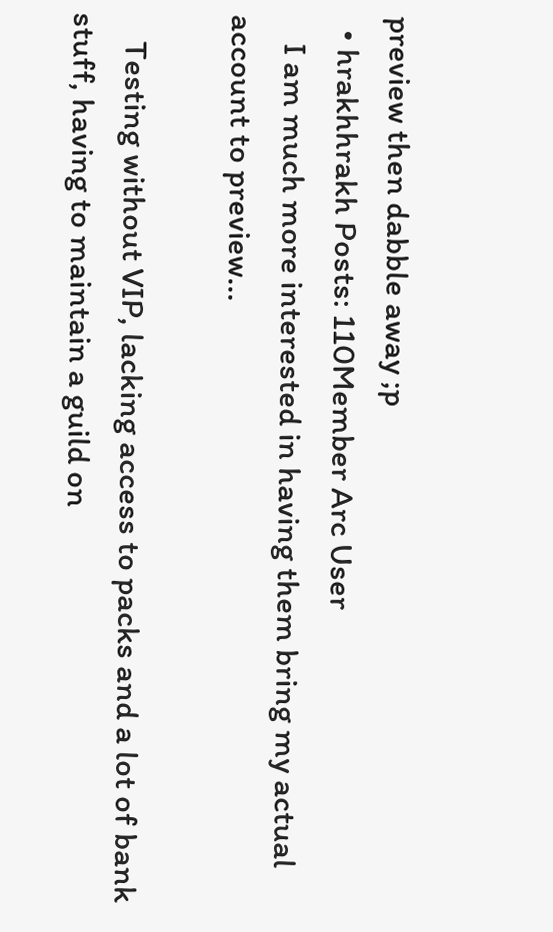preview then dabble away ;p
  • hrakhhrakh Posts: 110Member Arc User
    I am much more interested in having them bring my actual account to preview...

    Testing without VIP, lacking access to packs and a lot of bank stuff, having to maintain a guild on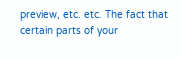preview, etc. etc. The fact that certain parts of your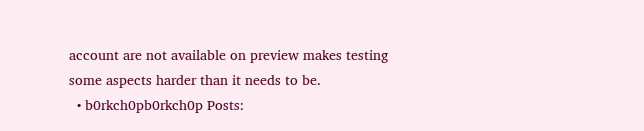account are not available on preview makes testing some aspects harder than it needs to be.
  • b0rkch0pb0rkch0p Posts: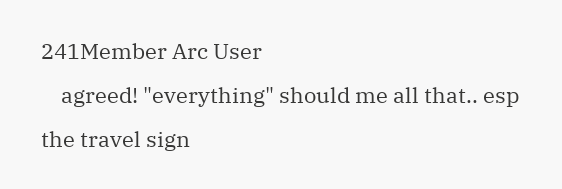241Member Arc User
    agreed! "everything" should me all that.. esp the travel sign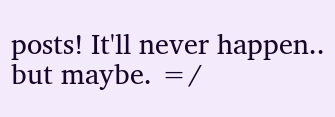posts! It'll never happen.. but maybe. =/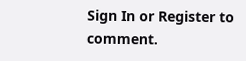Sign In or Register to comment.